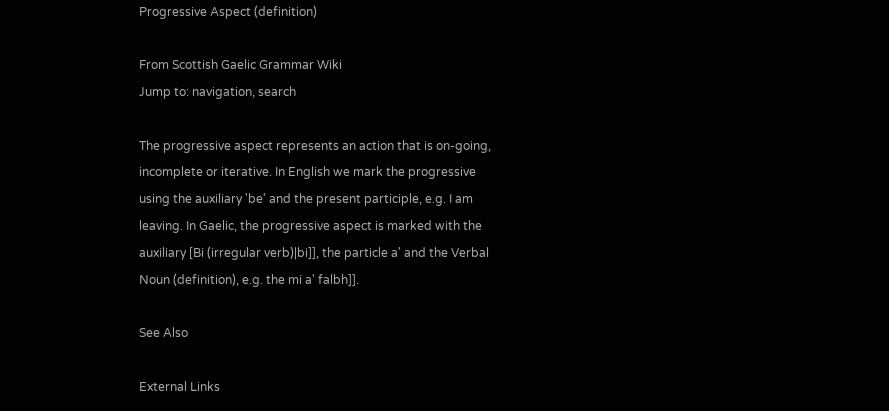Progressive Aspect (definition)

From Scottish Gaelic Grammar Wiki
Jump to: navigation, search

The progressive aspect represents an action that is on-going, incomplete or iterative. In English we mark the progressive using the auxiliary 'be' and the present participle, e.g. I am leaving. In Gaelic, the progressive aspect is marked with the auxiliary [Bi (irregular verb)|bi]], the particle a' and the Verbal Noun (definition), e.g. the mi a' falbh]].

See Also

External Links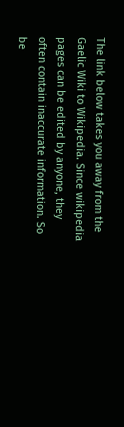The link below takes you away from the Gaelic Wiki to Wikipedia. Since wikipedia pages can be edited by anyone, they often contain inaccurate information. So be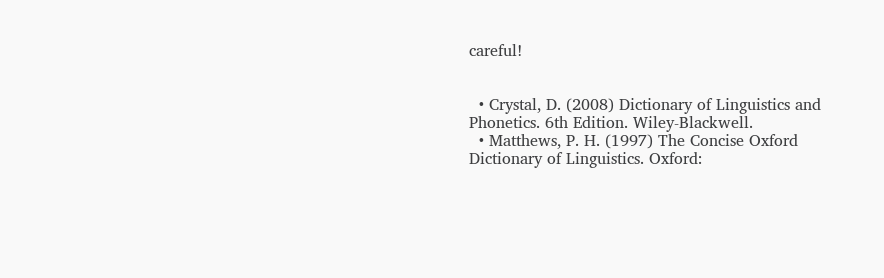careful!


  • Crystal, D. (2008) Dictionary of Linguistics and Phonetics. 6th Edition. Wiley-Blackwell.
  • Matthews, P. H. (1997) The Concise Oxford Dictionary of Linguistics. Oxford: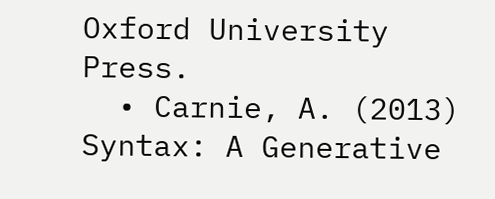Oxford University Press.
  • Carnie, A. (2013) Syntax: A Generative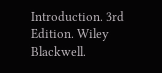Introduction. 3rd Edition. Wiley Blackwell.